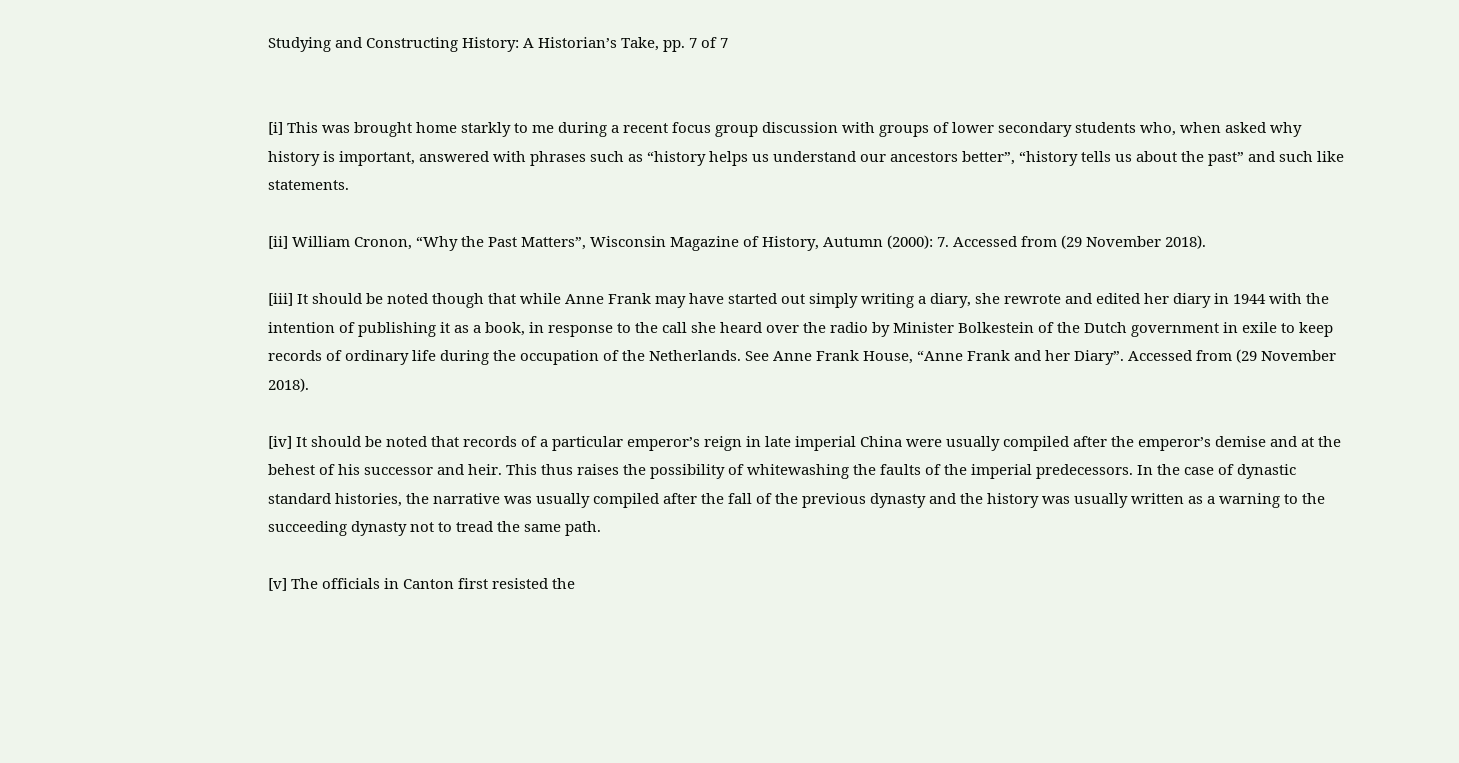Studying and Constructing History: A Historian’s Take, pp. 7 of 7


[i] This was brought home starkly to me during a recent focus group discussion with groups of lower secondary students who, when asked why history is important, answered with phrases such as “history helps us understand our ancestors better”, “history tells us about the past” and such like statements.

[ii] William Cronon, “Why the Past Matters”, Wisconsin Magazine of History, Autumn (2000): 7. Accessed from (29 November 2018).

[iii] It should be noted though that while Anne Frank may have started out simply writing a diary, she rewrote and edited her diary in 1944 with the intention of publishing it as a book, in response to the call she heard over the radio by Minister Bolkestein of the Dutch government in exile to keep records of ordinary life during the occupation of the Netherlands. See Anne Frank House, “Anne Frank and her Diary”. Accessed from (29 November 2018).

[iv] It should be noted that records of a particular emperor’s reign in late imperial China were usually compiled after the emperor’s demise and at the behest of his successor and heir. This thus raises the possibility of whitewashing the faults of the imperial predecessors. In the case of dynastic standard histories, the narrative was usually compiled after the fall of the previous dynasty and the history was usually written as a warning to the succeeding dynasty not to tread the same path.

[v] The officials in Canton first resisted the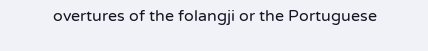overtures of the folangji or the Portuguese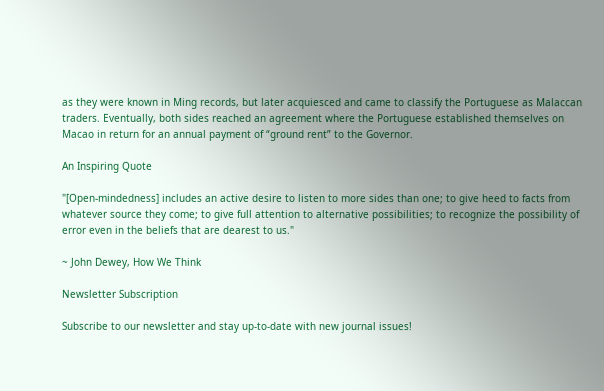as they were known in Ming records, but later acquiesced and came to classify the Portuguese as Malaccan traders. Eventually, both sides reached an agreement where the Portuguese established themselves on Macao in return for an annual payment of “ground rent” to the Governor.

An Inspiring Quote

"[Open-mindedness] includes an active desire to listen to more sides than one; to give heed to facts from whatever source they come; to give full attention to alternative possibilities; to recognize the possibility of error even in the beliefs that are dearest to us."

~ John Dewey, How We Think

Newsletter Subscription

Subscribe to our newsletter and stay up-to-date with new journal issues!